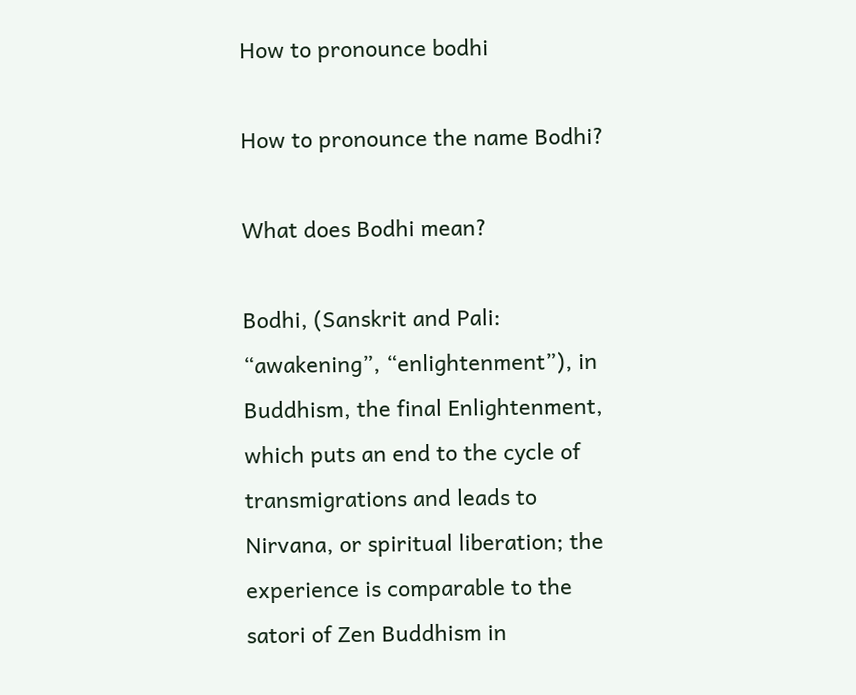How to pronounce bodhi

How to pronounce the name Bodhi?

What does Bodhi mean?

Bodhi, (Sanskrit and Pali: “awakening”, “enlightenment”), in Buddhism, the final Enlightenment, which puts an end to the cycle of transmigrations and leads to Nirvana, or spiritual liberation; the experience is comparable to the satori of Zen Buddhism in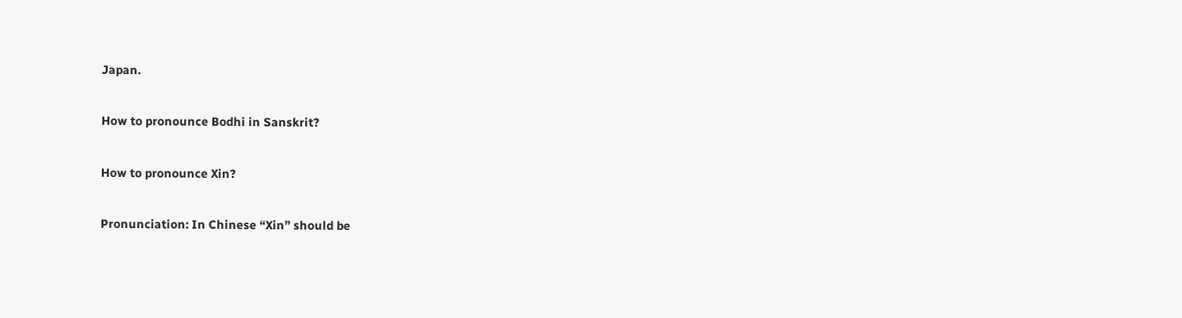Japan.

How to pronounce Bodhi in Sanskrit?

How to pronounce Xin?

Pronunciation: In Chinese “Xin” should be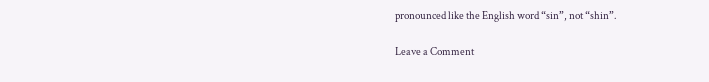pronounced like the English word “sin”, not “shin”.

Leave a Comment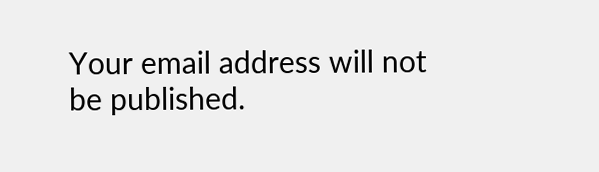Your email address will not be published.